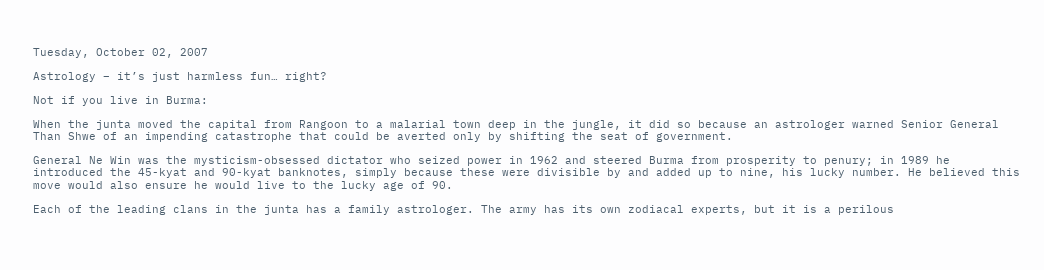Tuesday, October 02, 2007

Astrology – it’s just harmless fun… right?

Not if you live in Burma:

When the junta moved the capital from Rangoon to a malarial town deep in the jungle, it did so because an astrologer warned Senior General Than Shwe of an impending catastrophe that could be averted only by shifting the seat of government.

General Ne Win was the mysticism-obsessed dictator who seized power in 1962 and steered Burma from prosperity to penury; in 1989 he introduced the 45-kyat and 90-kyat banknotes, simply because these were divisible by and added up to nine, his lucky number. He believed this move would also ensure he would live to the lucky age of 90.

Each of the leading clans in the junta has a family astrologer. The army has its own zodiacal experts, but it is a perilous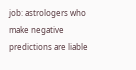job: astrologers who make negative predictions are liable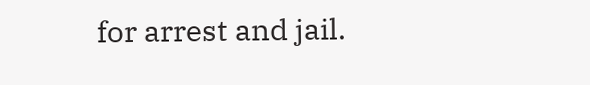for arrest and jail.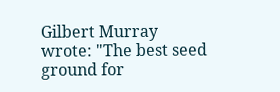Gilbert Murray wrote: "The best seed ground for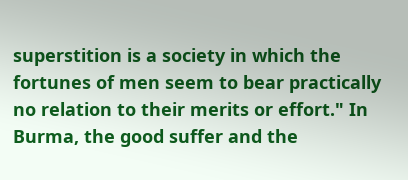superstition is a society in which the fortunes of men seem to bear practically no relation to their merits or effort." In Burma, the good suffer and the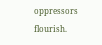oppressors flourish.